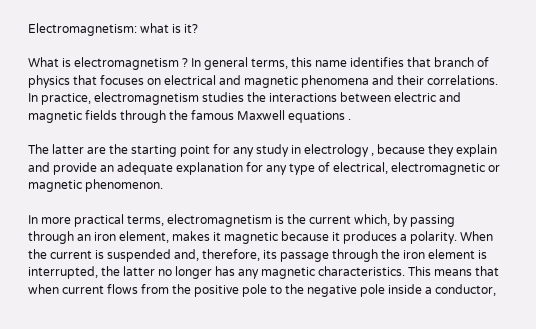Electromagnetism: what is it?

What is electromagnetism ? In general terms, this name identifies that branch of physics that focuses on electrical and magnetic phenomena and their correlations. In practice, electromagnetism studies the interactions between electric and magnetic fields through the famous Maxwell equations .

The latter are the starting point for any study in electrology , because they explain and provide an adequate explanation for any type of electrical, electromagnetic or magnetic phenomenon.

In more practical terms, electromagnetism is the current which, by passing through an iron element, makes it magnetic because it produces a polarity. When the current is suspended and, therefore, its passage through the iron element is interrupted, the latter no longer has any magnetic characteristics. This means that when current flows from the positive pole to the negative pole inside a conductor,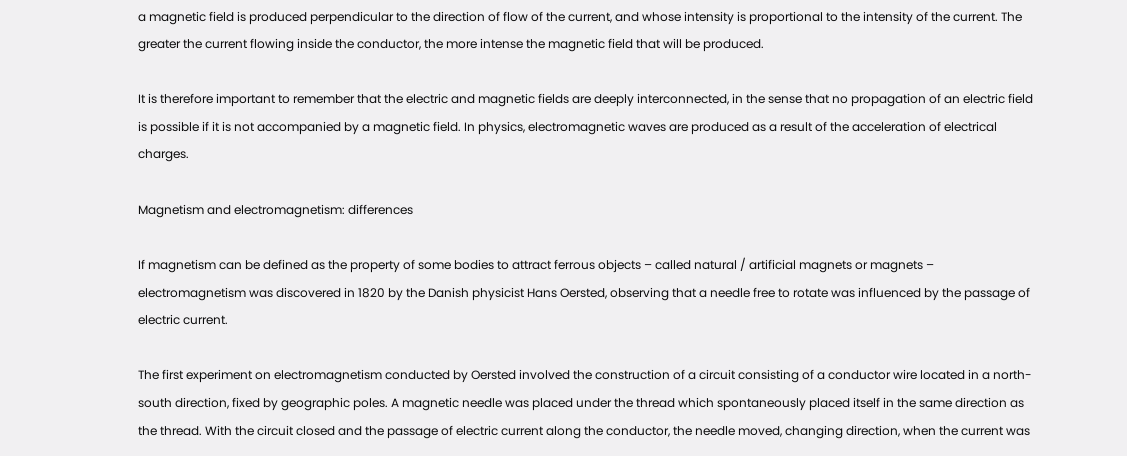a magnetic field is produced perpendicular to the direction of flow of the current, and whose intensity is proportional to the intensity of the current. The greater the current flowing inside the conductor, the more intense the magnetic field that will be produced.

It is therefore important to remember that the electric and magnetic fields are deeply interconnected, in the sense that no propagation of an electric field is possible if it is not accompanied by a magnetic field. In physics, electromagnetic waves are produced as a result of the acceleration of electrical charges.

Magnetism and electromagnetism: differences

If magnetism can be defined as the property of some bodies to attract ferrous objects – called natural / artificial magnets or magnets – electromagnetism was discovered in 1820 by the Danish physicist Hans Oersted, observing that a needle free to rotate was influenced by the passage of electric current.

The first experiment on electromagnetism conducted by Oersted involved the construction of a circuit consisting of a conductor wire located in a north-south direction, fixed by geographic poles. A magnetic needle was placed under the thread which spontaneously placed itself in the same direction as the thread. With the circuit closed and the passage of electric current along the conductor, the needle moved, changing direction, when the current was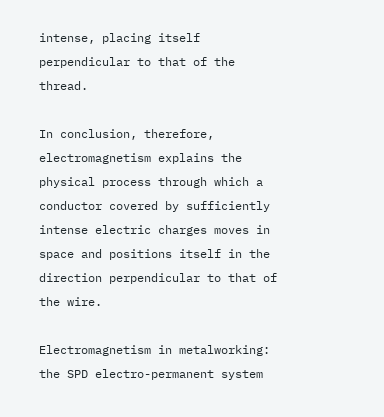intense, placing itself perpendicular to that of the thread.

In conclusion, therefore, electromagnetism explains the physical process through which a conductor covered by sufficiently intense electric charges moves in space and positions itself in the direction perpendicular to that of the wire.

Electromagnetism in metalworking: the SPD electro-permanent system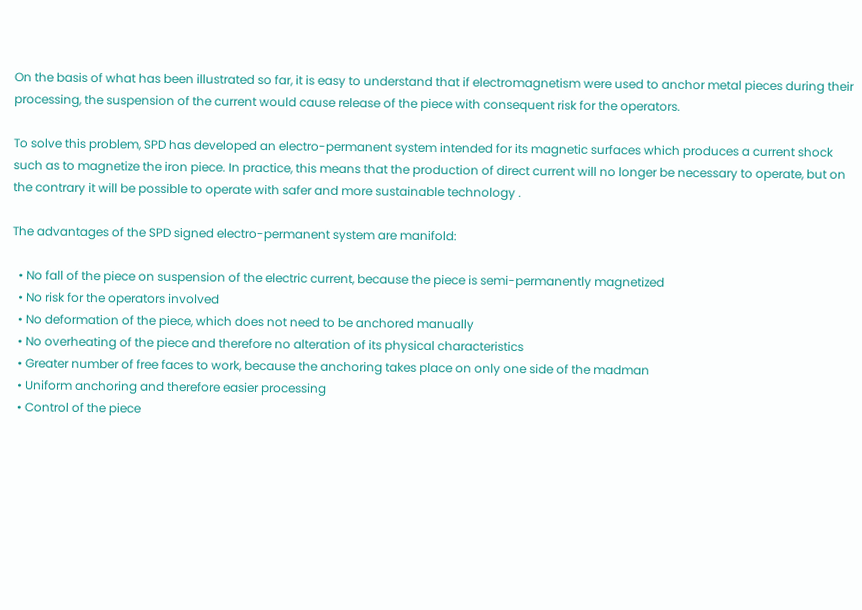On the basis of what has been illustrated so far, it is easy to understand that if electromagnetism were used to anchor metal pieces during their processing, the suspension of the current would cause release of the piece with consequent risk for the operators.

To solve this problem, SPD has developed an electro-permanent system intended for its magnetic surfaces which produces a current shock such as to magnetize the iron piece. In practice, this means that the production of direct current will no longer be necessary to operate, but on the contrary it will be possible to operate with safer and more sustainable technology .

The advantages of the SPD signed electro-permanent system are manifold:

  • No fall of the piece on suspension of the electric current, because the piece is semi-permanently magnetized
  • No risk for the operators involved
  • No deformation of the piece, which does not need to be anchored manually
  • No overheating of the piece and therefore no alteration of its physical characteristics
  • Greater number of free faces to work, because the anchoring takes place on only one side of the madman
  • Uniform anchoring and therefore easier processing
  • Control of the piece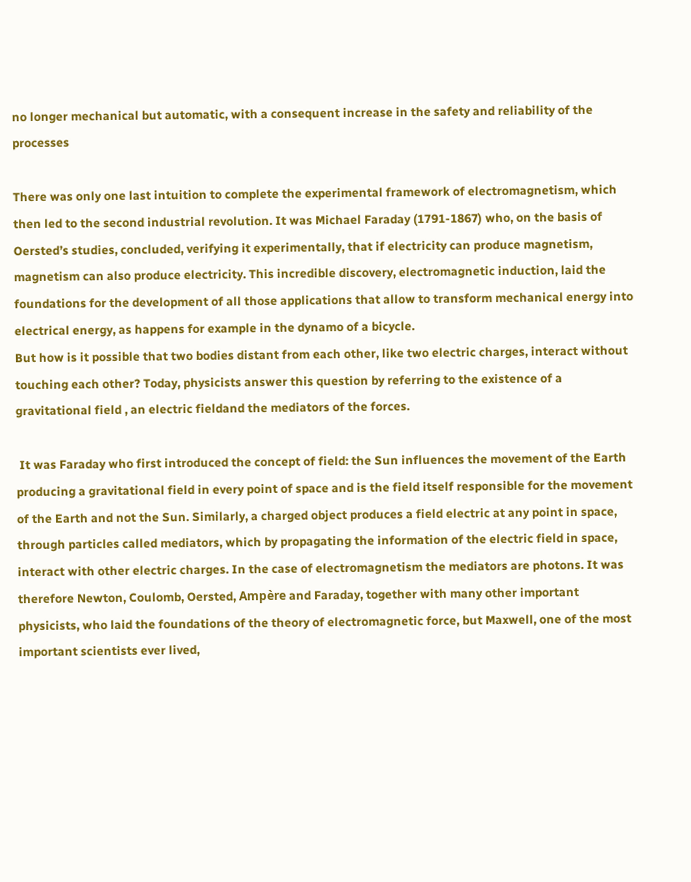no longer mechanical but automatic, with a consequent increase in the safety and reliability of the processes

There was only one last intuition to complete the experimental framework of electromagnetism, which then led to the second industrial revolution. It was Michael Faraday (1791-1867) who, on the basis of Oersted’s studies, concluded, verifying it experimentally, that if electricity can produce magnetism, magnetism can also produce electricity. This incredible discovery, electromagnetic induction, laid the foundations for the development of all those applications that allow to transform mechanical energy into electrical energy, as happens for example in the dynamo of a bicycle.
But how is it possible that two bodies distant from each other, like two electric charges, interact without touching each other? Today, physicists answer this question by referring to the existence of a gravitational field , an electric fieldand the mediators of the forces.

 It was Faraday who first introduced the concept of field: the Sun influences the movement of the Earth producing a gravitational field in every point of space and is the field itself responsible for the movement of the Earth and not the Sun. Similarly, a charged object produces a field electric at any point in space, through particles called mediators, which by propagating the information of the electric field in space, interact with other electric charges. In the case of electromagnetism the mediators are photons. It was therefore Newton, Coulomb, Oersted, Ampère and Faraday, together with many other important physicists, who laid the foundations of the theory of electromagnetic force, but Maxwell, one of the most important scientists ever lived,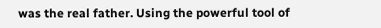was the real father. Using the powerful tool of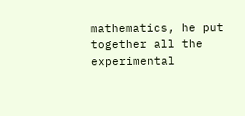mathematics, he put together all the experimental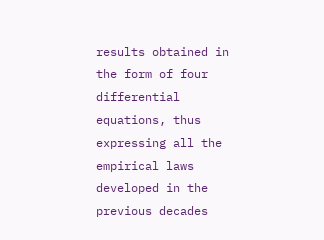results obtained in the form of four differential equations, thus expressing all the empirical laws developed in the previous decades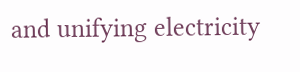and unifying electricity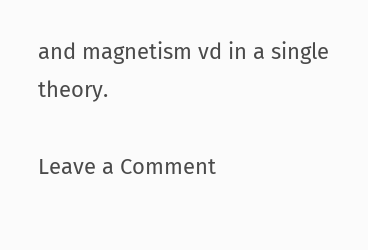and magnetism vd in a single theory.

Leave a Comment